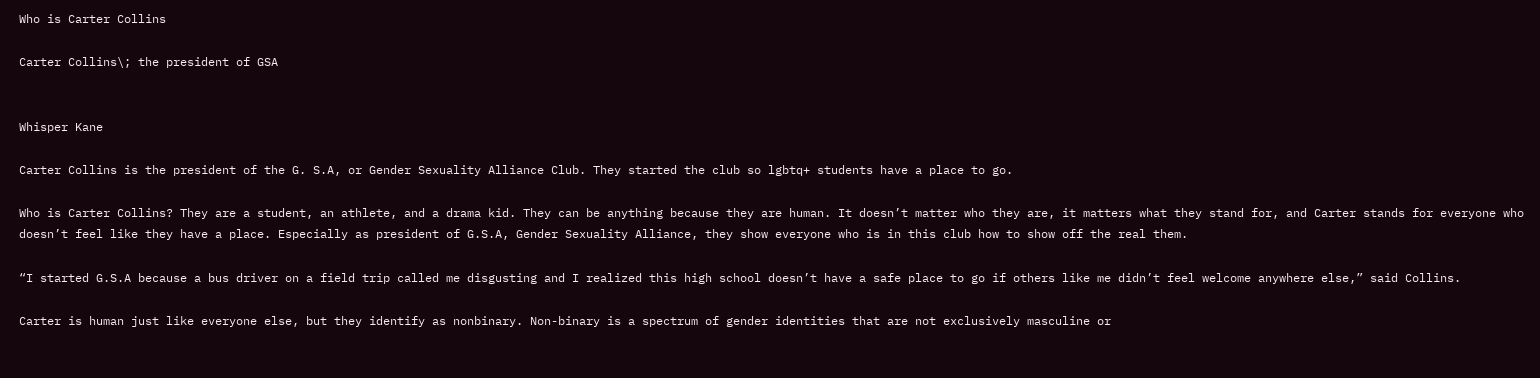Who is Carter Collins

Carter Collins\; the president of GSA


Whisper Kane

Carter Collins is the president of the G. S.A, or Gender Sexuality Alliance Club. They started the club so lgbtq+ students have a place to go.

Who is Carter Collins? They are a student, an athlete, and a drama kid. They can be anything because they are human. It doesn’t matter who they are, it matters what they stand for, and Carter stands for everyone who doesn’t feel like they have a place. Especially as president of G.S.A, Gender Sexuality Alliance, they show everyone who is in this club how to show off the real them.

“I started G.S.A because a bus driver on a field trip called me disgusting and I realized this high school doesn’t have a safe place to go if others like me didn’t feel welcome anywhere else,” said Collins.

Carter is human just like everyone else, but they identify as nonbinary. Non-binary is a spectrum of gender identities that are not exclusively masculine or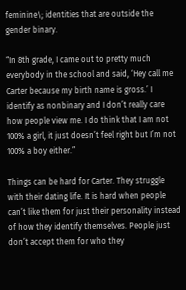feminine\; identities that are outside the gender binary.

“In 8th grade, I came out to pretty much everybody in the school and said, ‘Hey call me Carter because my birth name is gross.’ I identify as nonbinary and I don’t really care how people view me. I do think that I am not 100% a girl, it just doesn’t feel right but I’m not 100% a boy either.”

Things can be hard for Carter. They struggle with their dating life. It is hard when people can’t like them for just their personality instead of how they identify themselves. People just don’t accept them for who they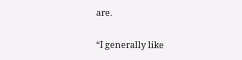are.

“I generally like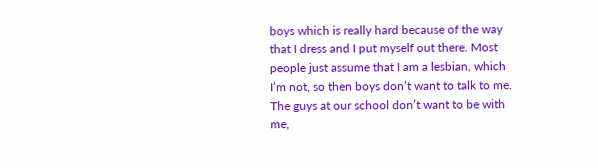boys which is really hard because of the way that I dress and I put myself out there. Most people just assume that I am a lesbian, which I’m not, so then boys don’t want to talk to me. The guys at our school don’t want to be with me,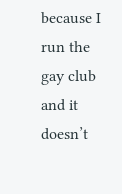because I run the gay club and it doesn’t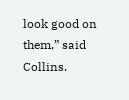look good on them,” said Collins.